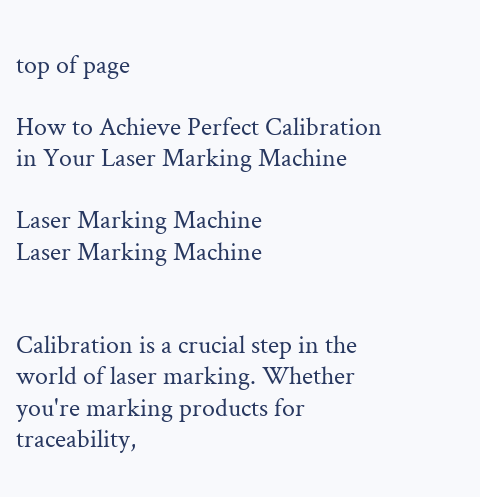top of page

How to Achieve Perfect Calibration in Your Laser Marking Machine

Laser Marking Machine
Laser Marking Machine


Calibration is a crucial step in the world of laser marking. Whether you're marking products for traceability,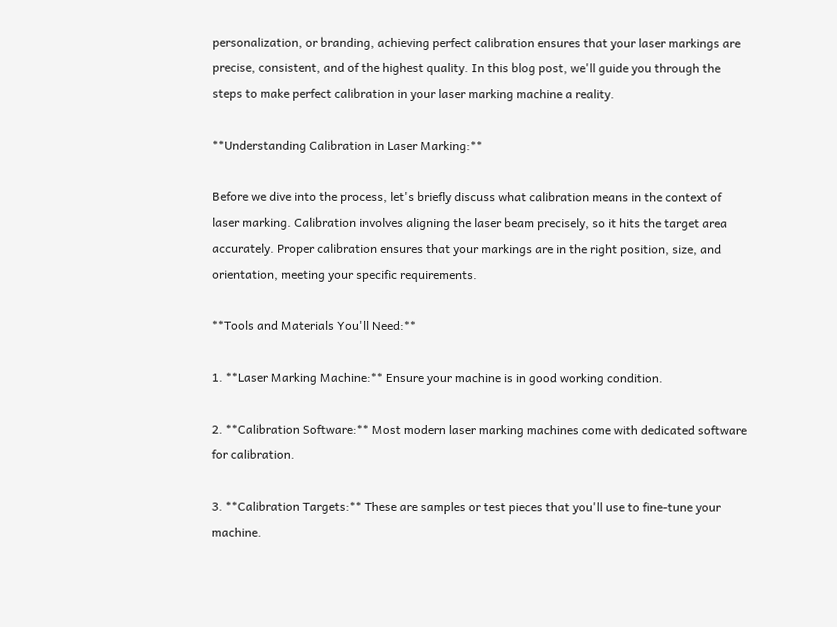personalization, or branding, achieving perfect calibration ensures that your laser markings are precise, consistent, and of the highest quality. In this blog post, we'll guide you through the steps to make perfect calibration in your laser marking machine a reality.

**Understanding Calibration in Laser Marking:**

Before we dive into the process, let's briefly discuss what calibration means in the context of laser marking. Calibration involves aligning the laser beam precisely, so it hits the target area accurately. Proper calibration ensures that your markings are in the right position, size, and orientation, meeting your specific requirements.

**Tools and Materials You'll Need:**

1. **Laser Marking Machine:** Ensure your machine is in good working condition.

2. **Calibration Software:** Most modern laser marking machines come with dedicated software for calibration.

3. **Calibration Targets:** These are samples or test pieces that you'll use to fine-tune your machine.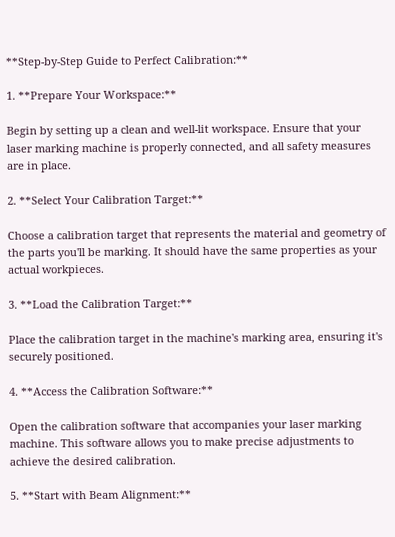**Step-by-Step Guide to Perfect Calibration:**

1. **Prepare Your Workspace:**

Begin by setting up a clean and well-lit workspace. Ensure that your laser marking machine is properly connected, and all safety measures are in place.

2. **Select Your Calibration Target:**

Choose a calibration target that represents the material and geometry of the parts you'll be marking. It should have the same properties as your actual workpieces.

3. **Load the Calibration Target:**

Place the calibration target in the machine's marking area, ensuring it's securely positioned.

4. **Access the Calibration Software:**

Open the calibration software that accompanies your laser marking machine. This software allows you to make precise adjustments to achieve the desired calibration.

5. **Start with Beam Alignment:**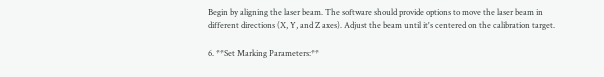Begin by aligning the laser beam. The software should provide options to move the laser beam in different directions (X, Y, and Z axes). Adjust the beam until it's centered on the calibration target.

6. **Set Marking Parameters:**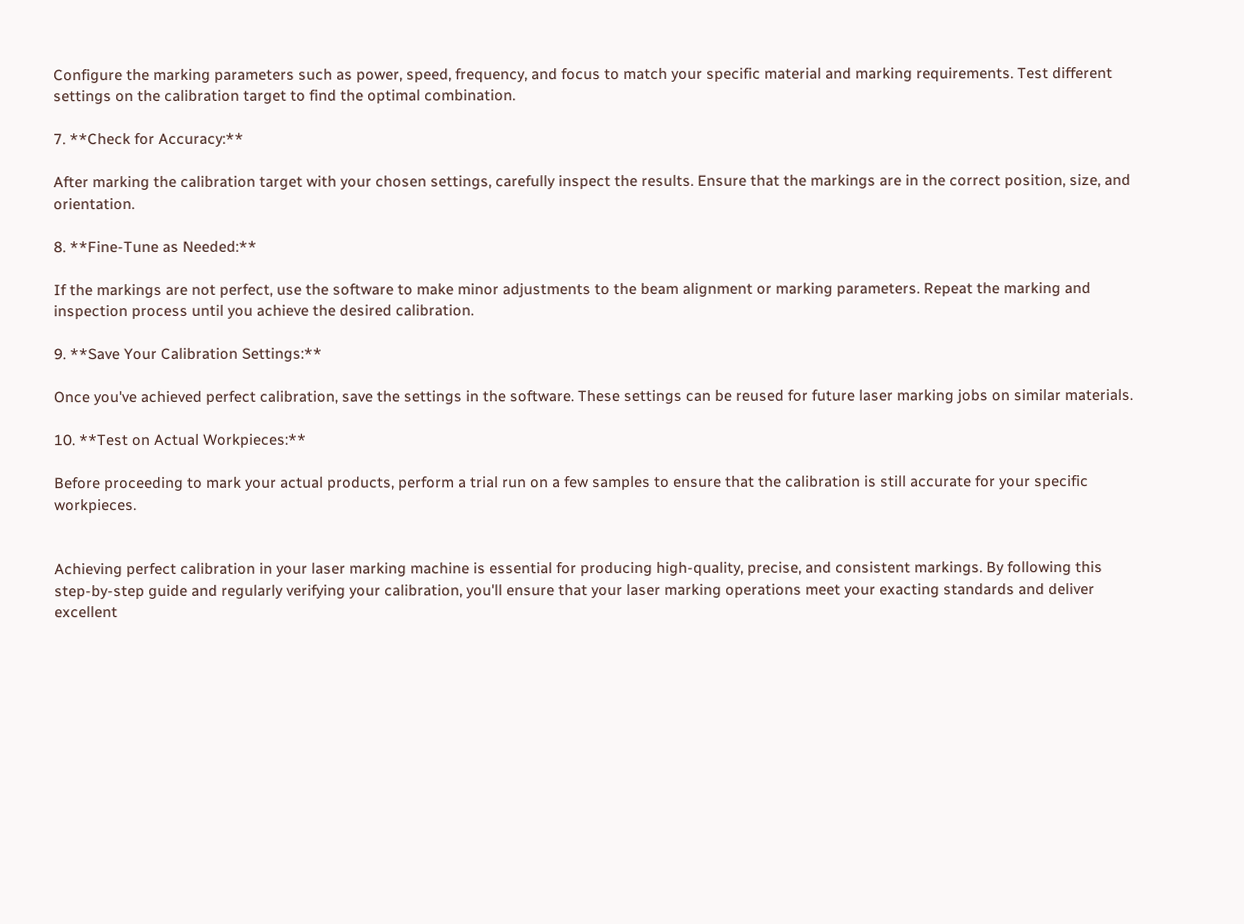Configure the marking parameters such as power, speed, frequency, and focus to match your specific material and marking requirements. Test different settings on the calibration target to find the optimal combination.

7. **Check for Accuracy:**

After marking the calibration target with your chosen settings, carefully inspect the results. Ensure that the markings are in the correct position, size, and orientation.

8. **Fine-Tune as Needed:**

If the markings are not perfect, use the software to make minor adjustments to the beam alignment or marking parameters. Repeat the marking and inspection process until you achieve the desired calibration.

9. **Save Your Calibration Settings:**

Once you've achieved perfect calibration, save the settings in the software. These settings can be reused for future laser marking jobs on similar materials.

10. **Test on Actual Workpieces:**

Before proceeding to mark your actual products, perform a trial run on a few samples to ensure that the calibration is still accurate for your specific workpieces.


Achieving perfect calibration in your laser marking machine is essential for producing high-quality, precise, and consistent markings. By following this step-by-step guide and regularly verifying your calibration, you'll ensure that your laser marking operations meet your exacting standards and deliver excellent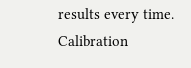results every time. Calibration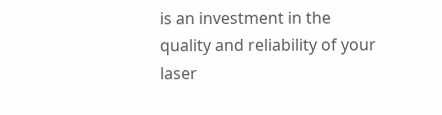is an investment in the quality and reliability of your laser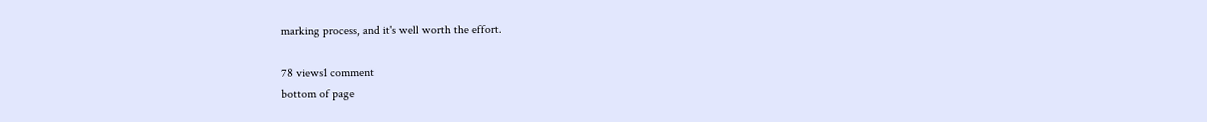marking process, and it's well worth the effort.

78 views1 comment
bottom of page